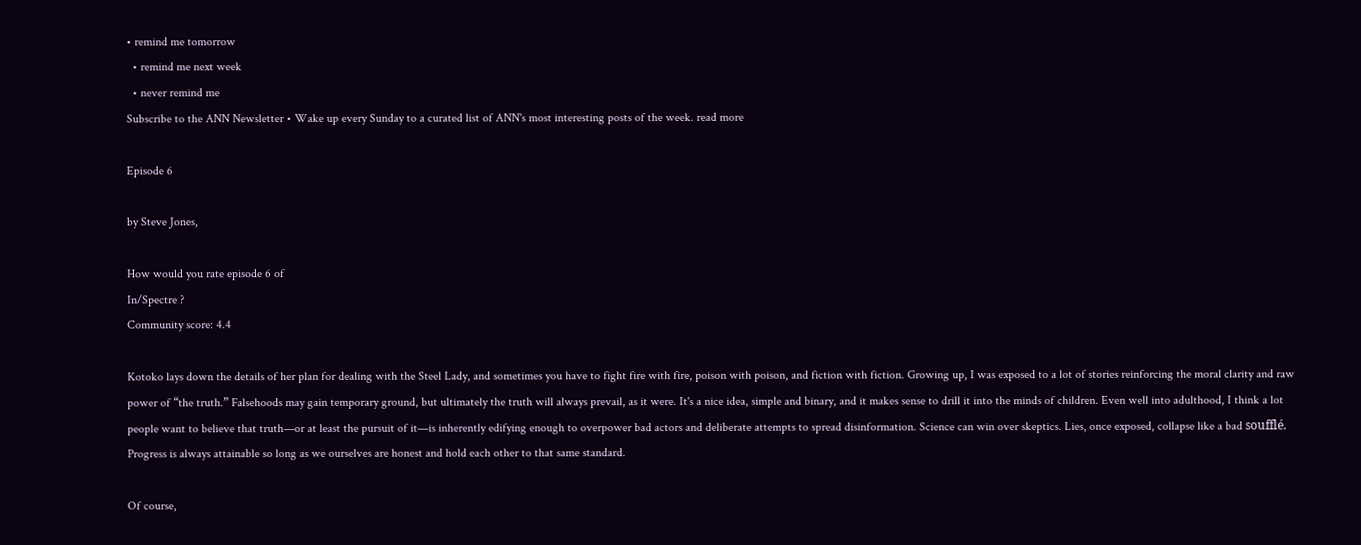• remind me tomorrow
  • remind me next week
  • never remind me
Subscribe to the ANN Newsletter • Wake up every Sunday to a curated list of ANN's most interesting posts of the week. read more

Episode 6

by Steve Jones,

How would you rate episode 6 of
In/Spectre ?
Community score: 4.4

Kotoko lays down the details of her plan for dealing with the Steel Lady, and sometimes you have to fight fire with fire, poison with poison, and fiction with fiction. Growing up, I was exposed to a lot of stories reinforcing the moral clarity and raw power of “the truth.” Falsehoods may gain temporary ground, but ultimately the truth will always prevail, as it were. It's a nice idea, simple and binary, and it makes sense to drill it into the minds of children. Even well into adulthood, I think a lot people want to believe that truth—or at least the pursuit of it—is inherently edifying enough to overpower bad actors and deliberate attempts to spread disinformation. Science can win over skeptics. Lies, once exposed, collapse like a bad soufflé. Progress is always attainable so long as we ourselves are honest and hold each other to that same standard.

Of course,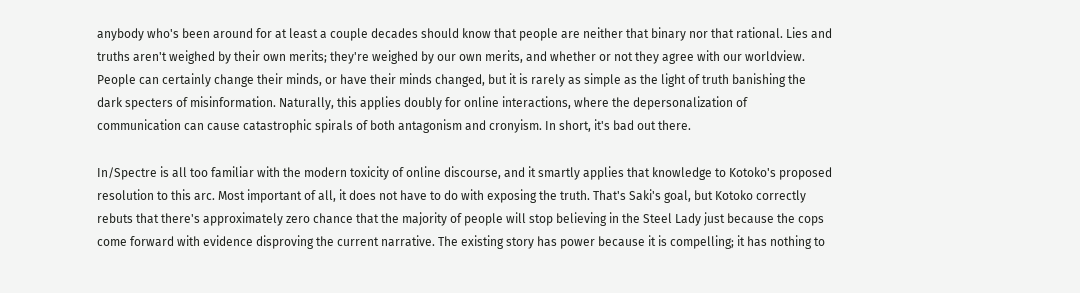anybody who's been around for at least a couple decades should know that people are neither that binary nor that rational. Lies and truths aren't weighed by their own merits; they're weighed by our own merits, and whether or not they agree with our worldview. People can certainly change their minds, or have their minds changed, but it is rarely as simple as the light of truth banishing the dark specters of misinformation. Naturally, this applies doubly for online interactions, where the depersonalization of communication can cause catastrophic spirals of both antagonism and cronyism. In short, it's bad out there.

In/Spectre is all too familiar with the modern toxicity of online discourse, and it smartly applies that knowledge to Kotoko's proposed resolution to this arc. Most important of all, it does not have to do with exposing the truth. That's Saki's goal, but Kotoko correctly rebuts that there's approximately zero chance that the majority of people will stop believing in the Steel Lady just because the cops come forward with evidence disproving the current narrative. The existing story has power because it is compelling; it has nothing to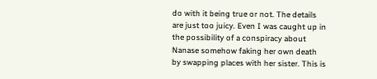do with it being true or not. The details are just too juicy. Even I was caught up in the possibility of a conspiracy about Nanase somehow faking her own death by swapping places with her sister. This is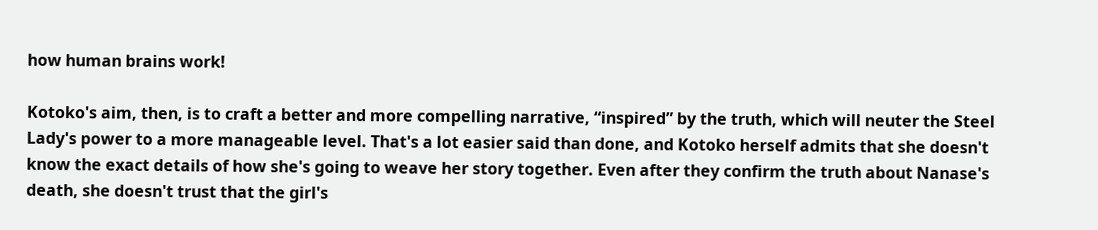how human brains work!

Kotoko's aim, then, is to craft a better and more compelling narrative, “inspired” by the truth, which will neuter the Steel Lady's power to a more manageable level. That's a lot easier said than done, and Kotoko herself admits that she doesn't know the exact details of how she's going to weave her story together. Even after they confirm the truth about Nanase's death, she doesn't trust that the girl's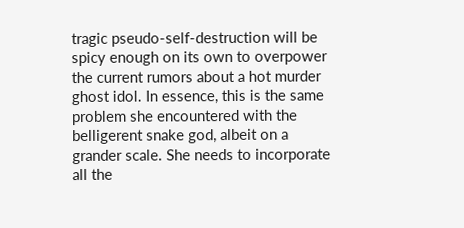tragic pseudo-self-destruction will be spicy enough on its own to overpower the current rumors about a hot murder ghost idol. In essence, this is the same problem she encountered with the belligerent snake god, albeit on a grander scale. She needs to incorporate all the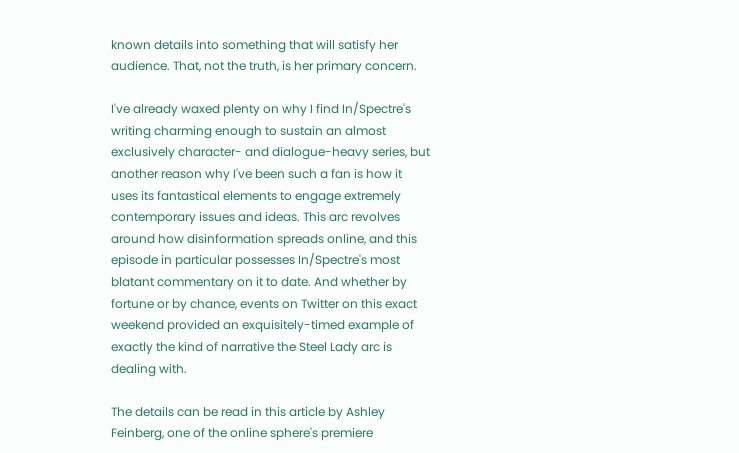known details into something that will satisfy her audience. That, not the truth, is her primary concern.

I've already waxed plenty on why I find In/Spectre's writing charming enough to sustain an almost exclusively character- and dialogue-heavy series, but another reason why I've been such a fan is how it uses its fantastical elements to engage extremely contemporary issues and ideas. This arc revolves around how disinformation spreads online, and this episode in particular possesses In/Spectre's most blatant commentary on it to date. And whether by fortune or by chance, events on Twitter on this exact weekend provided an exquisitely-timed example of exactly the kind of narrative the Steel Lady arc is dealing with.

The details can be read in this article by Ashley Feinberg, one of the online sphere's premiere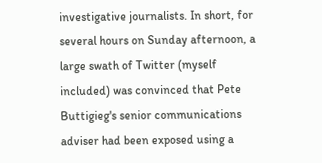investigative journalists. In short, for several hours on Sunday afternoon, a large swath of Twitter (myself included) was convinced that Pete Buttigieg's senior communications adviser had been exposed using a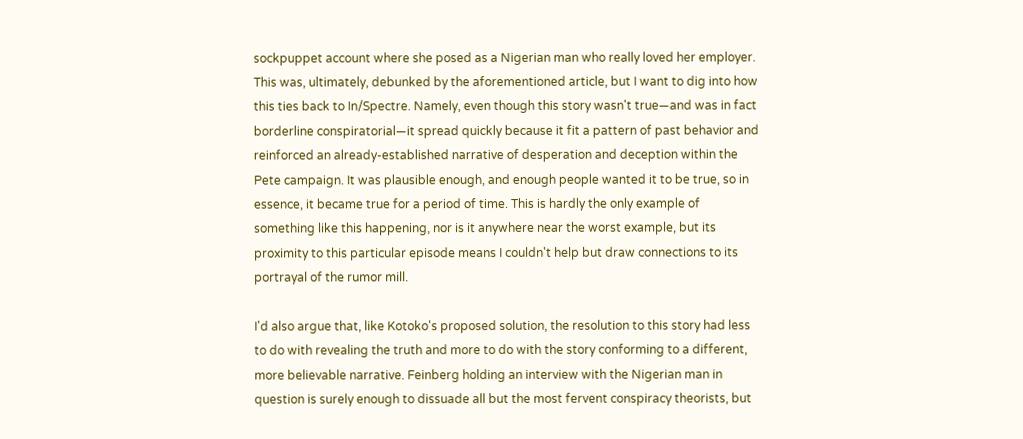sockpuppet account where she posed as a Nigerian man who really loved her employer. This was, ultimately, debunked by the aforementioned article, but I want to dig into how this ties back to In/Spectre. Namely, even though this story wasn't true—and was in fact borderline conspiratorial—it spread quickly because it fit a pattern of past behavior and reinforced an already-established narrative of desperation and deception within the Pete campaign. It was plausible enough, and enough people wanted it to be true, so in essence, it became true for a period of time. This is hardly the only example of something like this happening, nor is it anywhere near the worst example, but its proximity to this particular episode means I couldn't help but draw connections to its portrayal of the rumor mill.

I'd also argue that, like Kotoko's proposed solution, the resolution to this story had less to do with revealing the truth and more to do with the story conforming to a different, more believable narrative. Feinberg holding an interview with the Nigerian man in question is surely enough to dissuade all but the most fervent conspiracy theorists, but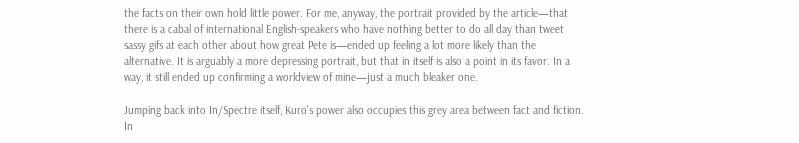the facts on their own hold little power. For me, anyway, the portrait provided by the article—that there is a cabal of international English-speakers who have nothing better to do all day than tweet sassy gifs at each other about how great Pete is—ended up feeling a lot more likely than the alternative. It is arguably a more depressing portrait, but that in itself is also a point in its favor. In a way, it still ended up confirming a worldview of mine—just a much bleaker one.

Jumping back into In/Spectre itself, Kuro's power also occupies this grey area between fact and fiction. In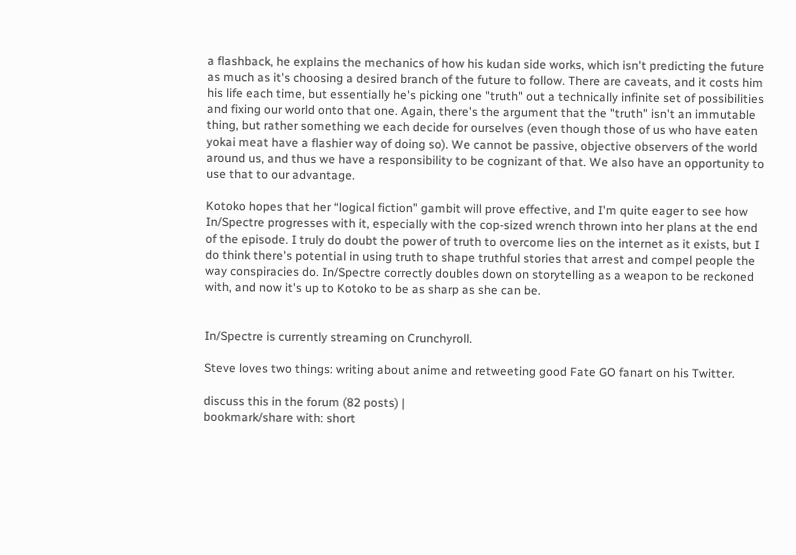a flashback, he explains the mechanics of how his kudan side works, which isn't predicting the future as much as it's choosing a desired branch of the future to follow. There are caveats, and it costs him his life each time, but essentially he's picking one "truth" out a technically infinite set of possibilities and fixing our world onto that one. Again, there's the argument that the "truth" isn't an immutable thing, but rather something we each decide for ourselves (even though those of us who have eaten yokai meat have a flashier way of doing so). We cannot be passive, objective observers of the world around us, and thus we have a responsibility to be cognizant of that. We also have an opportunity to use that to our advantage.

Kotoko hopes that her “logical fiction” gambit will prove effective, and I'm quite eager to see how In/Spectre progresses with it, especially with the cop-sized wrench thrown into her plans at the end of the episode. I truly do doubt the power of truth to overcome lies on the internet as it exists, but I do think there's potential in using truth to shape truthful stories that arrest and compel people the way conspiracies do. In/Spectre correctly doubles down on storytelling as a weapon to be reckoned with, and now it's up to Kotoko to be as sharp as she can be.


In/Spectre is currently streaming on Crunchyroll.

Steve loves two things: writing about anime and retweeting good Fate GO fanart on his Twitter.

discuss this in the forum (82 posts) |
bookmark/share with: short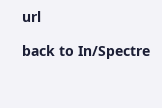url

back to In/Spectre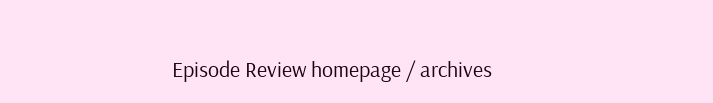Episode Review homepage / archives